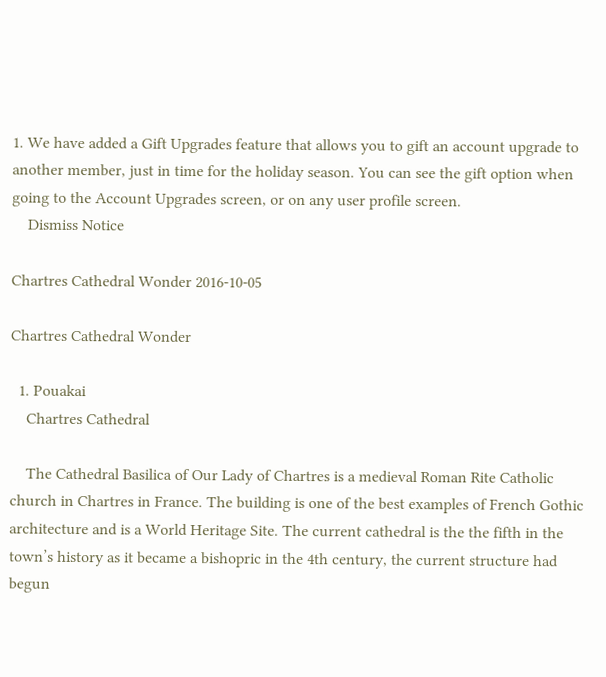1. We have added a Gift Upgrades feature that allows you to gift an account upgrade to another member, just in time for the holiday season. You can see the gift option when going to the Account Upgrades screen, or on any user profile screen.
    Dismiss Notice

Chartres Cathedral Wonder 2016-10-05

Chartres Cathedral Wonder

  1. Pouakai
    Chartres Cathedral

    The Cathedral Basilica of Our Lady of Chartres is a medieval Roman Rite Catholic church in Chartres in France. The building is one of the best examples of French Gothic architecture and is a World Heritage Site. The current cathedral is the the fifth in the town’s history as it became a bishopric in the 4th century, the current structure had begun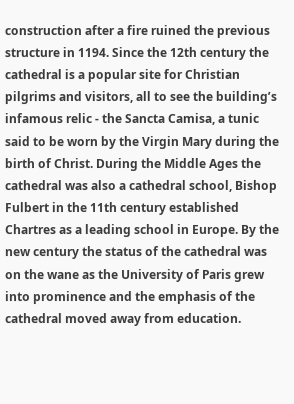construction after a fire ruined the previous structure in 1194. Since the 12th century the cathedral is a popular site for Christian pilgrims and visitors, all to see the building’s infamous relic - the Sancta Camisa, a tunic said to be worn by the Virgin Mary during the birth of Christ. During the Middle Ages the cathedral was also a cathedral school, Bishop Fulbert in the 11th century established Chartres as a leading school in Europe. By the new century the status of the cathedral was on the wane as the University of Paris grew into prominence and the emphasis of the cathedral moved away from education.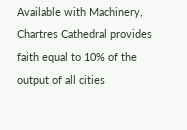Available with Machinery, Chartres Cathedral provides faith equal to 10% of the output of all cities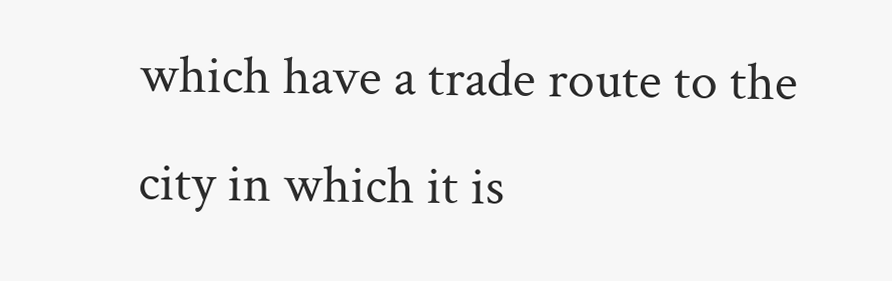which have a trade route to the city in which it is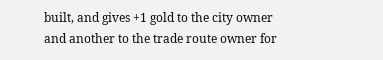built, and gives +1 gold to the city owner and another to the trade route owner for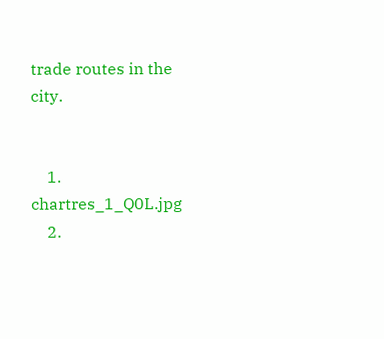trade routes in the city.


    1. chartres_1_Q0L.jpg
    2.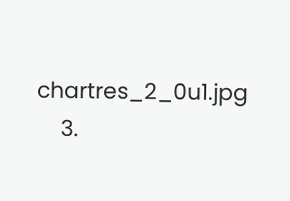chartres_2_0u1.jpg
    3.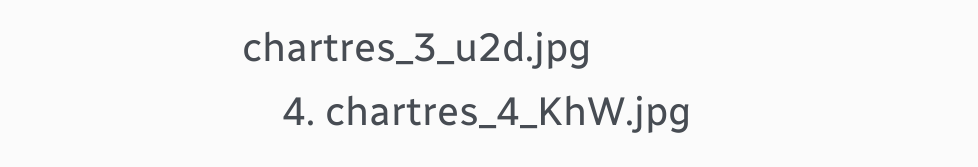chartres_3_u2d.jpg
    4. chartres_4_KhW.jpg